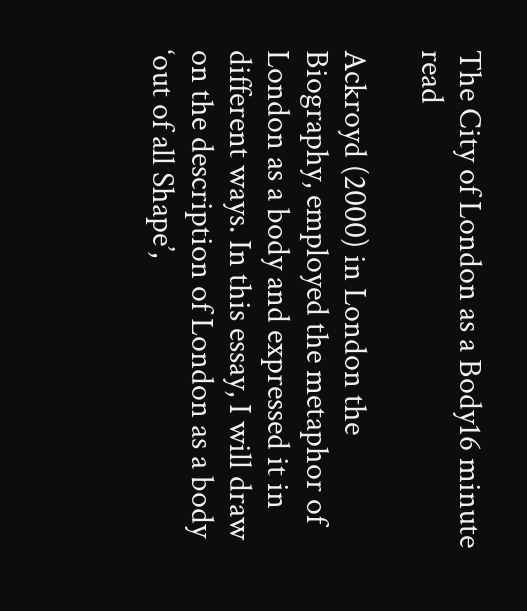The City of London as a Body16 minute read

Ackroyd (2000) in London the Biography, employed the metaphor of London as a body and expressed it in different ways. In this essay, I will draw on the description of London as a body ‘out of all Shape’,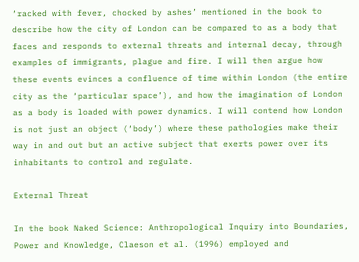‘racked with fever, chocked by ashes’ mentioned in the book to describe how the city of London can be compared to as a body that faces and responds to external threats and internal decay, through examples of immigrants, plague and fire. I will then argue how these events evinces a confluence of time within London (the entire city as the ‘particular space’), and how the imagination of London as a body is loaded with power dynamics. I will contend how London is not just an object (‘body’) where these pathologies make their way in and out but an active subject that exerts power over its inhabitants to control and regulate.

External Threat

In the book Naked Science: Anthropological Inquiry into Boundaries, Power and Knowledge, Claeson et al. (1996) employed and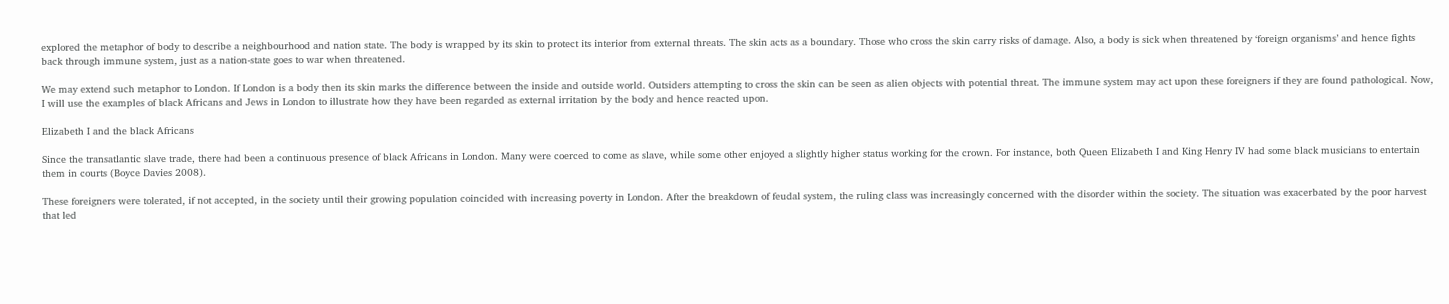explored the metaphor of body to describe a neighbourhood and nation state. The body is wrapped by its skin to protect its interior from external threats. The skin acts as a boundary. Those who cross the skin carry risks of damage. Also, a body is sick when threatened by ‘foreign organisms’ and hence fights back through immune system, just as a nation-state goes to war when threatened.

We may extend such metaphor to London. If London is a body then its skin marks the difference between the inside and outside world. Outsiders attempting to cross the skin can be seen as alien objects with potential threat. The immune system may act upon these foreigners if they are found pathological. Now, I will use the examples of black Africans and Jews in London to illustrate how they have been regarded as external irritation by the body and hence reacted upon.

Elizabeth I and the black Africans

Since the transatlantic slave trade, there had been a continuous presence of black Africans in London. Many were coerced to come as slave, while some other enjoyed a slightly higher status working for the crown. For instance, both Queen Elizabeth I and King Henry IV had some black musicians to entertain them in courts (Boyce Davies 2008).

These foreigners were tolerated, if not accepted, in the society until their growing population coincided with increasing poverty in London. After the breakdown of feudal system, the ruling class was increasingly concerned with the disorder within the society. The situation was exacerbated by the poor harvest that led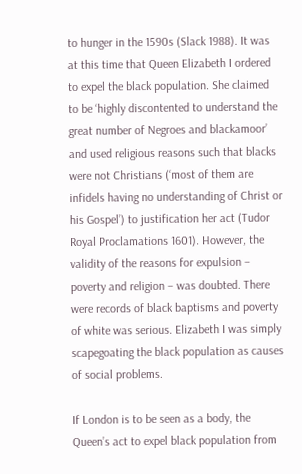to hunger in the 1590s (Slack 1988). It was at this time that Queen Elizabeth I ordered to expel the black population. She claimed to be ‘highly discontented to understand the great number of Negroes and blackamoor’ and used religious reasons such that blacks were not Christians (‘most of them are infidels having no understanding of Christ or his Gospel’) to justification her act (Tudor Royal Proclamations 1601). However, the validity of the reasons for expulsion – poverty and religion – was doubted. There were records of black baptisms and poverty of white was serious. Elizabeth I was simply scapegoating the black population as causes of social problems.

If London is to be seen as a body, the Queen’s act to expel black population from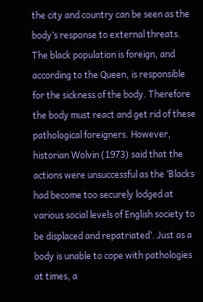the city and country can be seen as the body’s response to external threats. The black population is foreign, and according to the Queen, is responsible for the sickness of the body. Therefore the body must react and get rid of these pathological foreigners. However, historian Wolvin (1973) said that the actions were unsuccessful as the ‘Blacks had become too securely lodged at various social levels of English society to be displaced and repatriated’. Just as a body is unable to cope with pathologies at times, a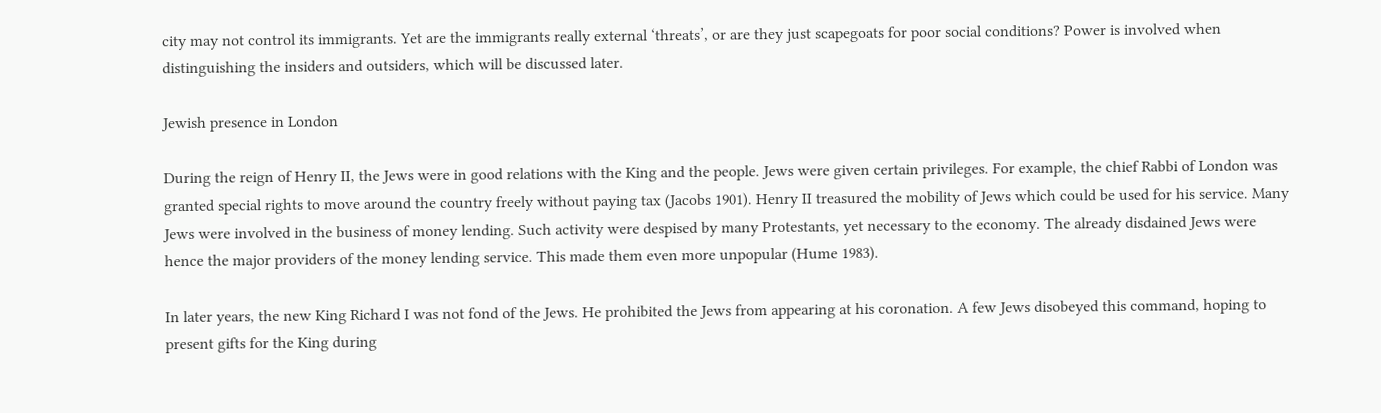city may not control its immigrants. Yet are the immigrants really external ‘threats’, or are they just scapegoats for poor social conditions? Power is involved when distinguishing the insiders and outsiders, which will be discussed later.

Jewish presence in London

During the reign of Henry II, the Jews were in good relations with the King and the people. Jews were given certain privileges. For example, the chief Rabbi of London was granted special rights to move around the country freely without paying tax (Jacobs 1901). Henry II treasured the mobility of Jews which could be used for his service. Many Jews were involved in the business of money lending. Such activity were despised by many Protestants, yet necessary to the economy. The already disdained Jews were hence the major providers of the money lending service. This made them even more unpopular (Hume 1983).

In later years, the new King Richard I was not fond of the Jews. He prohibited the Jews from appearing at his coronation. A few Jews disobeyed this command, hoping to present gifts for the King during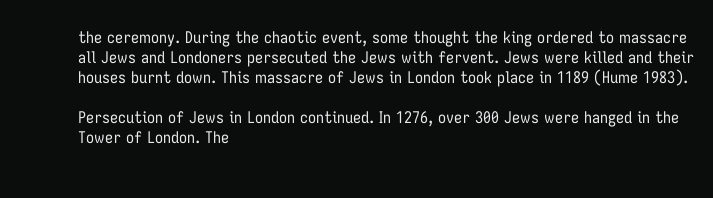the ceremony. During the chaotic event, some thought the king ordered to massacre all Jews and Londoners persecuted the Jews with fervent. Jews were killed and their houses burnt down. This massacre of Jews in London took place in 1189 (Hume 1983).

Persecution of Jews in London continued. In 1276, over 300 Jews were hanged in the Tower of London. The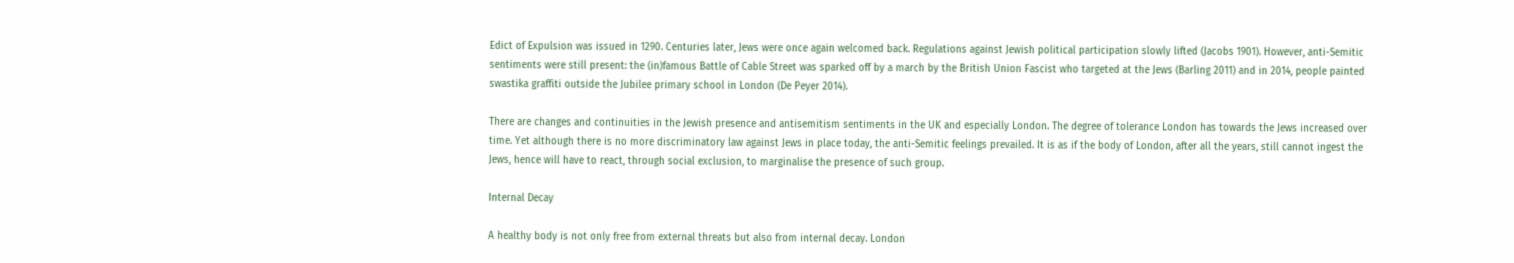Edict of Expulsion was issued in 1290. Centuries later, Jews were once again welcomed back. Regulations against Jewish political participation slowly lifted (Jacobs 1901). However, anti-Semitic sentiments were still present: the (in)famous Battle of Cable Street was sparked off by a march by the British Union Fascist who targeted at the Jews (Barling 2011) and in 2014, people painted swastika graffiti outside the Jubilee primary school in London (De Peyer 2014).

There are changes and continuities in the Jewish presence and antisemitism sentiments in the UK and especially London. The degree of tolerance London has towards the Jews increased over time. Yet although there is no more discriminatory law against Jews in place today, the anti-Semitic feelings prevailed. It is as if the body of London, after all the years, still cannot ingest the Jews, hence will have to react, through social exclusion, to marginalise the presence of such group.

Internal Decay

A healthy body is not only free from external threats but also from internal decay. London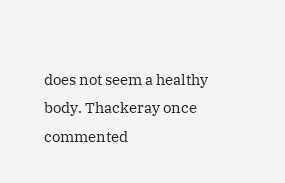does not seem a healthy body. Thackeray once commented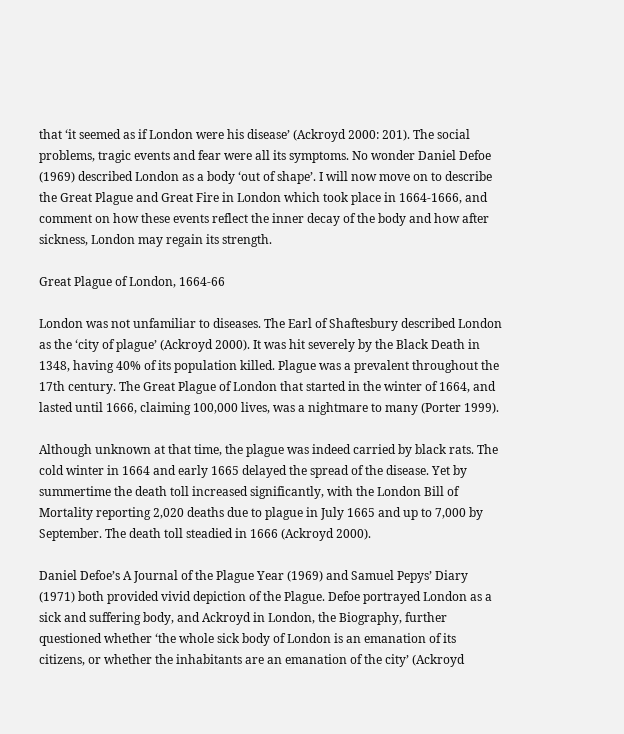that ‘it seemed as if London were his disease’ (Ackroyd 2000: 201). The social problems, tragic events and fear were all its symptoms. No wonder Daniel Defoe (1969) described London as a body ‘out of shape’. I will now move on to describe the Great Plague and Great Fire in London which took place in 1664-1666, and comment on how these events reflect the inner decay of the body and how after sickness, London may regain its strength.

Great Plague of London, 1664-66

London was not unfamiliar to diseases. The Earl of Shaftesbury described London as the ‘city of plague’ (Ackroyd 2000). It was hit severely by the Black Death in 1348, having 40% of its population killed. Plague was a prevalent throughout the 17th century. The Great Plague of London that started in the winter of 1664, and lasted until 1666, claiming 100,000 lives, was a nightmare to many (Porter 1999).

Although unknown at that time, the plague was indeed carried by black rats. The cold winter in 1664 and early 1665 delayed the spread of the disease. Yet by summertime the death toll increased significantly, with the London Bill of Mortality reporting 2,020 deaths due to plague in July 1665 and up to 7,000 by September. The death toll steadied in 1666 (Ackroyd 2000).

Daniel Defoe’s A Journal of the Plague Year (1969) and Samuel Pepys’ Diary (1971) both provided vivid depiction of the Plague. Defoe portrayed London as a sick and suffering body, and Ackroyd in London, the Biography, further questioned whether ‘the whole sick body of London is an emanation of its citizens, or whether the inhabitants are an emanation of the city’ (Ackroyd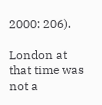2000: 206).

London at that time was not a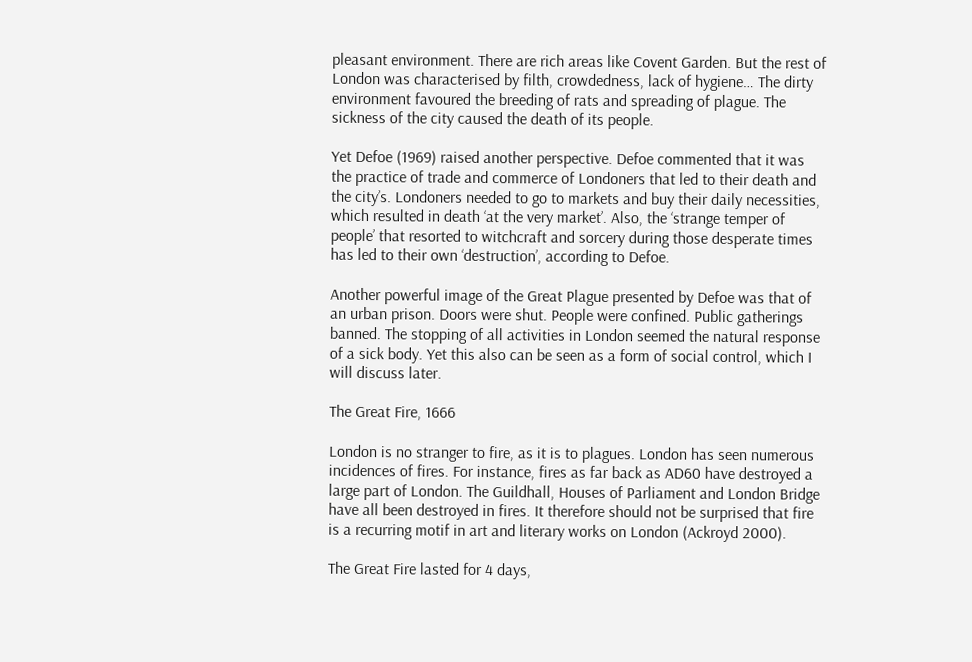pleasant environment. There are rich areas like Covent Garden. But the rest of London was characterised by filth, crowdedness, lack of hygiene… The dirty environment favoured the breeding of rats and spreading of plague. The sickness of the city caused the death of its people.

Yet Defoe (1969) raised another perspective. Defoe commented that it was the practice of trade and commerce of Londoners that led to their death and the city’s. Londoners needed to go to markets and buy their daily necessities, which resulted in death ‘at the very market’. Also, the ‘strange temper of people’ that resorted to witchcraft and sorcery during those desperate times has led to their own ‘destruction’, according to Defoe.

Another powerful image of the Great Plague presented by Defoe was that of an urban prison. Doors were shut. People were confined. Public gatherings banned. The stopping of all activities in London seemed the natural response of a sick body. Yet this also can be seen as a form of social control, which I will discuss later.

The Great Fire, 1666

London is no stranger to fire, as it is to plagues. London has seen numerous incidences of fires. For instance, fires as far back as AD60 have destroyed a large part of London. The Guildhall, Houses of Parliament and London Bridge have all been destroyed in fires. It therefore should not be surprised that fire is a recurring motif in art and literary works on London (Ackroyd 2000).

The Great Fire lasted for 4 days,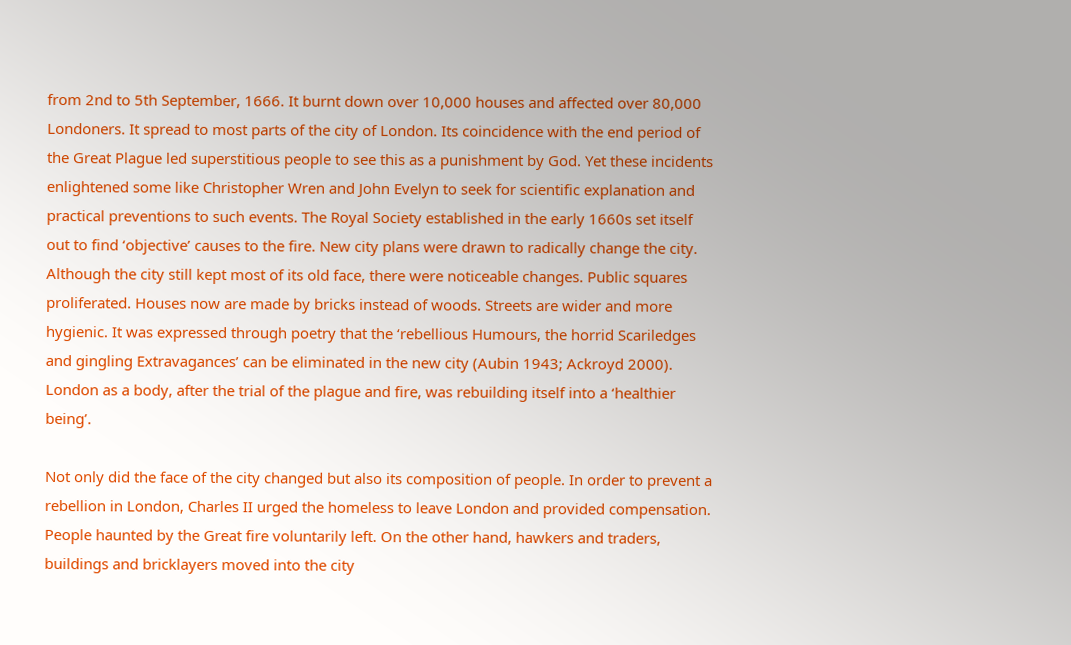from 2nd to 5th September, 1666. It burnt down over 10,000 houses and affected over 80,000 Londoners. It spread to most parts of the city of London. Its coincidence with the end period of the Great Plague led superstitious people to see this as a punishment by God. Yet these incidents enlightened some like Christopher Wren and John Evelyn to seek for scientific explanation and practical preventions to such events. The Royal Society established in the early 1660s set itself out to find ‘objective’ causes to the fire. New city plans were drawn to radically change the city. Although the city still kept most of its old face, there were noticeable changes. Public squares proliferated. Houses now are made by bricks instead of woods. Streets are wider and more hygienic. It was expressed through poetry that the ‘rebellious Humours, the horrid Scariledges and gingling Extravagances’ can be eliminated in the new city (Aubin 1943; Ackroyd 2000). London as a body, after the trial of the plague and fire, was rebuilding itself into a ‘healthier being’.

Not only did the face of the city changed but also its composition of people. In order to prevent a rebellion in London, Charles II urged the homeless to leave London and provided compensation. People haunted by the Great fire voluntarily left. On the other hand, hawkers and traders, buildings and bricklayers moved into the city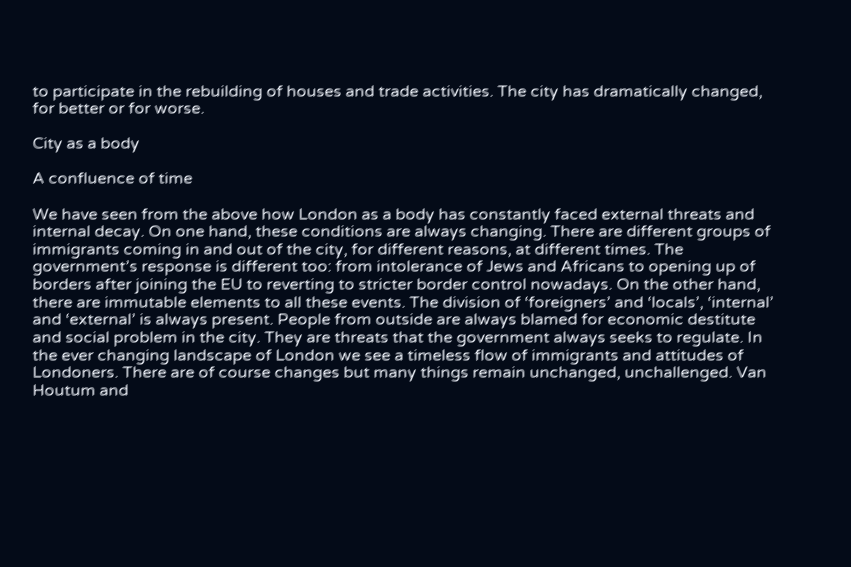to participate in the rebuilding of houses and trade activities. The city has dramatically changed, for better or for worse.

City as a body

A confluence of time

We have seen from the above how London as a body has constantly faced external threats and internal decay. On one hand, these conditions are always changing. There are different groups of immigrants coming in and out of the city, for different reasons, at different times. The government’s response is different too: from intolerance of Jews and Africans to opening up of borders after joining the EU to reverting to stricter border control nowadays. On the other hand, there are immutable elements to all these events. The division of ‘foreigners’ and ‘locals’, ‘internal’ and ‘external’ is always present. People from outside are always blamed for economic destitute and social problem in the city. They are threats that the government always seeks to regulate. In the ever changing landscape of London we see a timeless flow of immigrants and attitudes of Londoners. There are of course changes but many things remain unchanged, unchallenged. Van Houtum and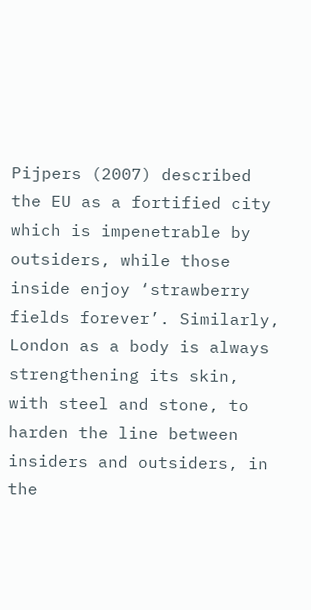Pijpers (2007) described the EU as a fortified city which is impenetrable by outsiders, while those inside enjoy ‘strawberry fields forever’. Similarly, London as a body is always strengthening its skin, with steel and stone, to harden the line between insiders and outsiders, in the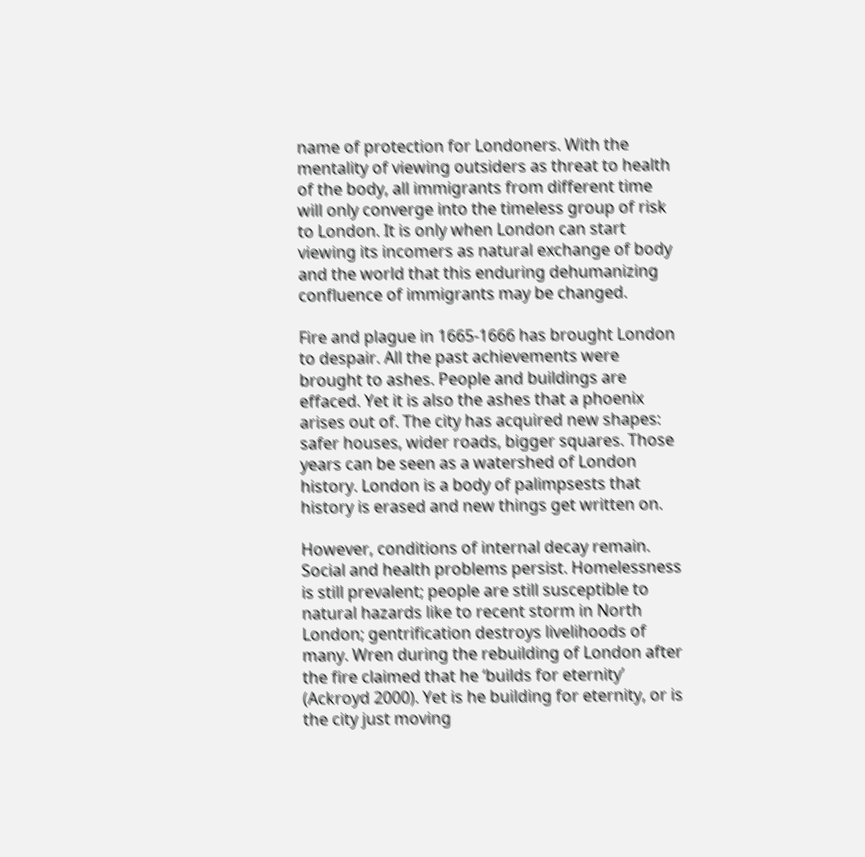name of protection for Londoners. With the mentality of viewing outsiders as threat to health of the body, all immigrants from different time will only converge into the timeless group of risk to London. It is only when London can start viewing its incomers as natural exchange of body and the world that this enduring dehumanizing confluence of immigrants may be changed.

Fire and plague in 1665-1666 has brought London to despair. All the past achievements were brought to ashes. People and buildings are effaced. Yet it is also the ashes that a phoenix arises out of. The city has acquired new shapes: safer houses, wider roads, bigger squares. Those years can be seen as a watershed of London history. London is a body of palimpsests that history is erased and new things get written on.

However, conditions of internal decay remain. Social and health problems persist. Homelessness is still prevalent; people are still susceptible to natural hazards like to recent storm in North London; gentrification destroys livelihoods of many. Wren during the rebuilding of London after the fire claimed that he ‘builds for eternity’ (Ackroyd 2000). Yet is he building for eternity, or is the city just moving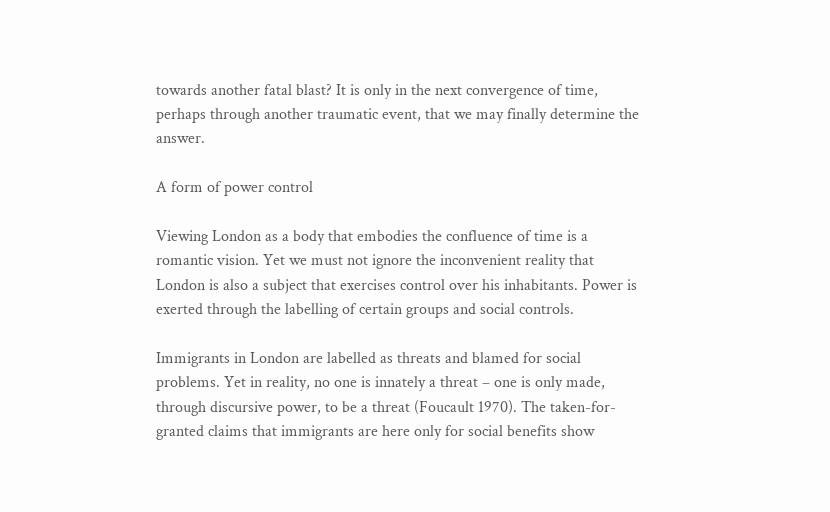towards another fatal blast? It is only in the next convergence of time, perhaps through another traumatic event, that we may finally determine the answer.

A form of power control

Viewing London as a body that embodies the confluence of time is a romantic vision. Yet we must not ignore the inconvenient reality that London is also a subject that exercises control over his inhabitants. Power is exerted through the labelling of certain groups and social controls.

Immigrants in London are labelled as threats and blamed for social problems. Yet in reality, no one is innately a threat – one is only made, through discursive power, to be a threat (Foucault 1970). The taken-for-granted claims that immigrants are here only for social benefits show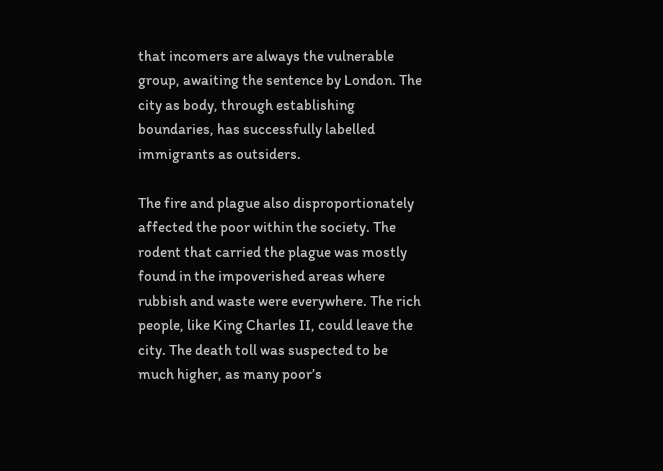that incomers are always the vulnerable group, awaiting the sentence by London. The city as body, through establishing boundaries, has successfully labelled immigrants as outsiders.

The fire and plague also disproportionately affected the poor within the society. The rodent that carried the plague was mostly found in the impoverished areas where rubbish and waste were everywhere. The rich people, like King Charles II, could leave the city. The death toll was suspected to be much higher, as many poor’s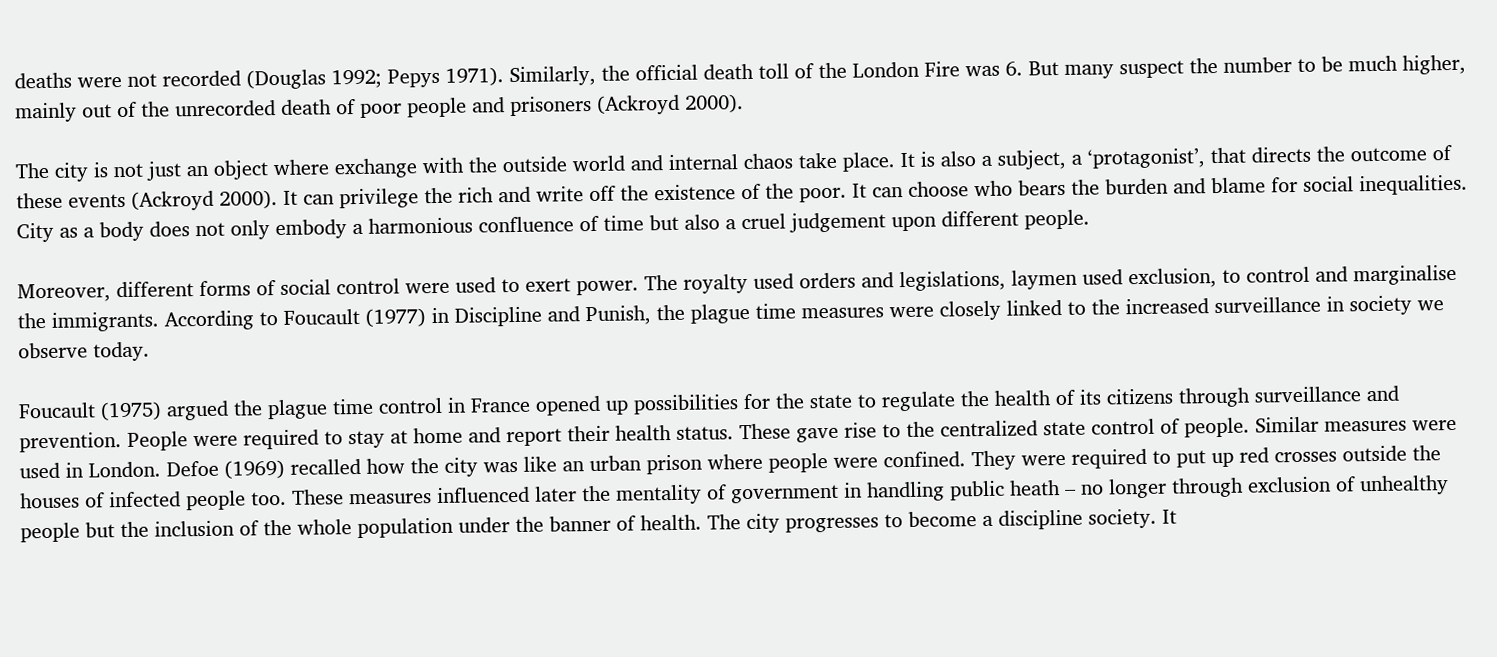deaths were not recorded (Douglas 1992; Pepys 1971). Similarly, the official death toll of the London Fire was 6. But many suspect the number to be much higher, mainly out of the unrecorded death of poor people and prisoners (Ackroyd 2000).

The city is not just an object where exchange with the outside world and internal chaos take place. It is also a subject, a ‘protagonist’, that directs the outcome of these events (Ackroyd 2000). It can privilege the rich and write off the existence of the poor. It can choose who bears the burden and blame for social inequalities. City as a body does not only embody a harmonious confluence of time but also a cruel judgement upon different people.

Moreover, different forms of social control were used to exert power. The royalty used orders and legislations, laymen used exclusion, to control and marginalise the immigrants. According to Foucault (1977) in Discipline and Punish, the plague time measures were closely linked to the increased surveillance in society we observe today.

Foucault (1975) argued the plague time control in France opened up possibilities for the state to regulate the health of its citizens through surveillance and prevention. People were required to stay at home and report their health status. These gave rise to the centralized state control of people. Similar measures were used in London. Defoe (1969) recalled how the city was like an urban prison where people were confined. They were required to put up red crosses outside the houses of infected people too. These measures influenced later the mentality of government in handling public heath – no longer through exclusion of unhealthy people but the inclusion of the whole population under the banner of health. The city progresses to become a discipline society. It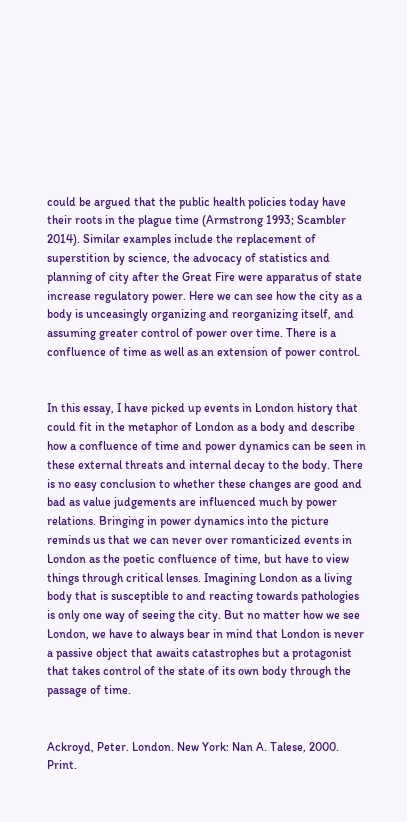could be argued that the public health policies today have their roots in the plague time (Armstrong 1993; Scambler 2014). Similar examples include the replacement of superstition by science, the advocacy of statistics and planning of city after the Great Fire were apparatus of state increase regulatory power. Here we can see how the city as a body is unceasingly organizing and reorganizing itself, and assuming greater control of power over time. There is a confluence of time as well as an extension of power control.


In this essay, I have picked up events in London history that could fit in the metaphor of London as a body and describe how a confluence of time and power dynamics can be seen in these external threats and internal decay to the body. There is no easy conclusion to whether these changes are good and bad as value judgements are influenced much by power relations. Bringing in power dynamics into the picture reminds us that we can never over romanticized events in London as the poetic confluence of time, but have to view things through critical lenses. Imagining London as a living body that is susceptible to and reacting towards pathologies is only one way of seeing the city. But no matter how we see London, we have to always bear in mind that London is never a passive object that awaits catastrophes but a protagonist that takes control of the state of its own body through the passage of time.


Ackroyd, Peter. London. New York: Nan A. Talese, 2000. Print.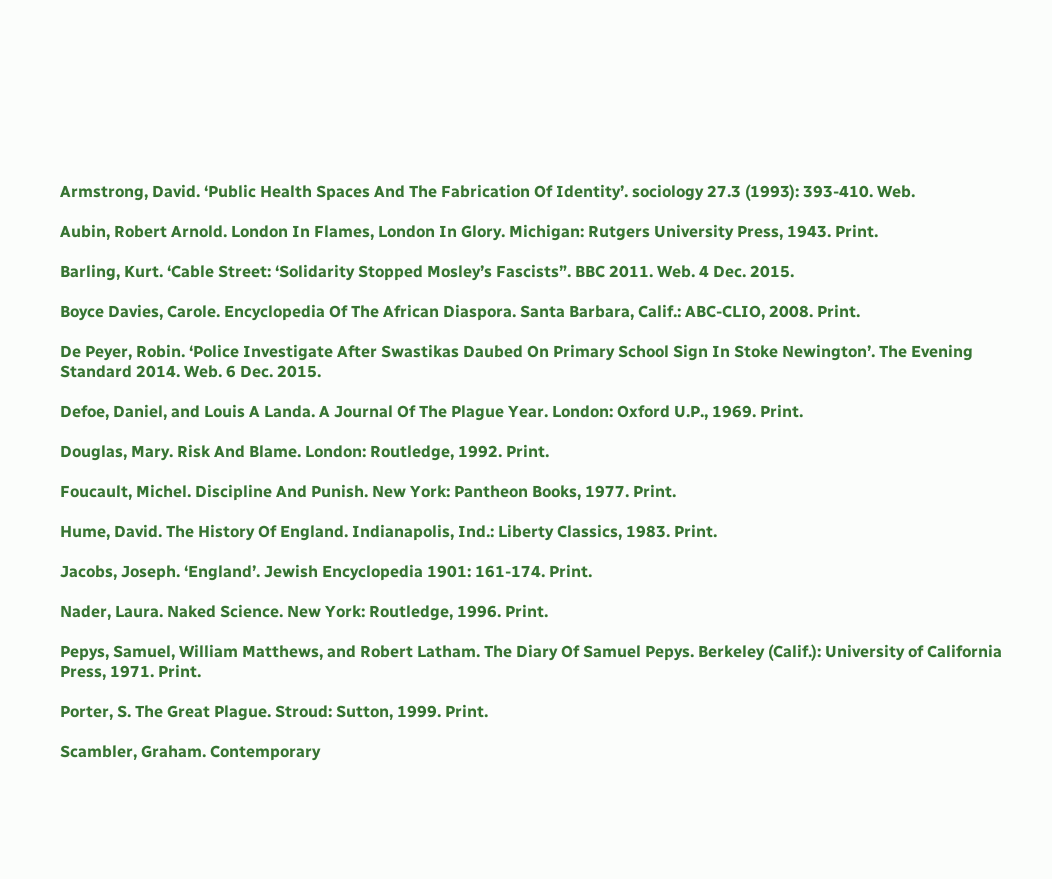Armstrong, David. ‘Public Health Spaces And The Fabrication Of Identity’. sociology 27.3 (1993): 393-410. Web.

Aubin, Robert Arnold. London In Flames, London In Glory. Michigan: Rutgers University Press, 1943. Print.

Barling, Kurt. ‘Cable Street: ‘Solidarity Stopped Mosley’s Fascists”. BBC 2011. Web. 4 Dec. 2015.

Boyce Davies, Carole. Encyclopedia Of The African Diaspora. Santa Barbara, Calif.: ABC-CLIO, 2008. Print.

De Peyer, Robin. ‘Police Investigate After Swastikas Daubed On Primary School Sign In Stoke Newington’. The Evening Standard 2014. Web. 6 Dec. 2015.

Defoe, Daniel, and Louis A Landa. A Journal Of The Plague Year. London: Oxford U.P., 1969. Print.

Douglas, Mary. Risk And Blame. London: Routledge, 1992. Print.

Foucault, Michel. Discipline And Punish. New York: Pantheon Books, 1977. Print.

Hume, David. The History Of England. Indianapolis, Ind.: Liberty Classics, 1983. Print.

Jacobs, Joseph. ‘England’. Jewish Encyclopedia 1901: 161-174. Print.

Nader, Laura. Naked Science. New York: Routledge, 1996. Print.

Pepys, Samuel, William Matthews, and Robert Latham. The Diary Of Samuel Pepys. Berkeley (Calif.): University of California Press, 1971. Print.

Porter, S. The Great Plague. Stroud: Sutton, 1999. Print.

Scambler, Graham. Contemporary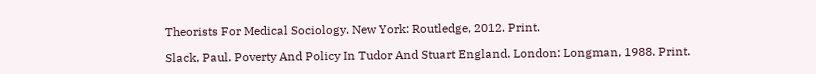Theorists For Medical Sociology. New York: Routledge, 2012. Print.

Slack, Paul. Poverty And Policy In Tudor And Stuart England. London: Longman, 1988. Print.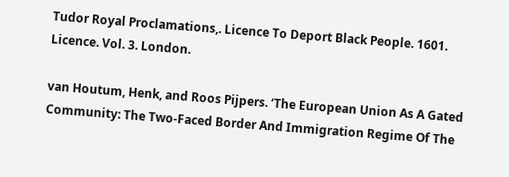Tudor Royal Proclamations,. Licence To Deport Black People. 1601. Licence. Vol. 3. London.

van Houtum, Henk, and Roos Pijpers. ‘The European Union As A Gated Community: The Two-Faced Border And Immigration Regime Of The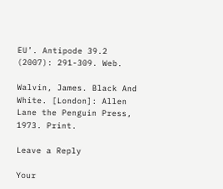EU’. Antipode 39.2 (2007): 291-309. Web.

Walvin, James. Black And White. [London]: Allen Lane the Penguin Press, 1973. Print.

Leave a Reply

Your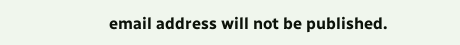email address will not be published.